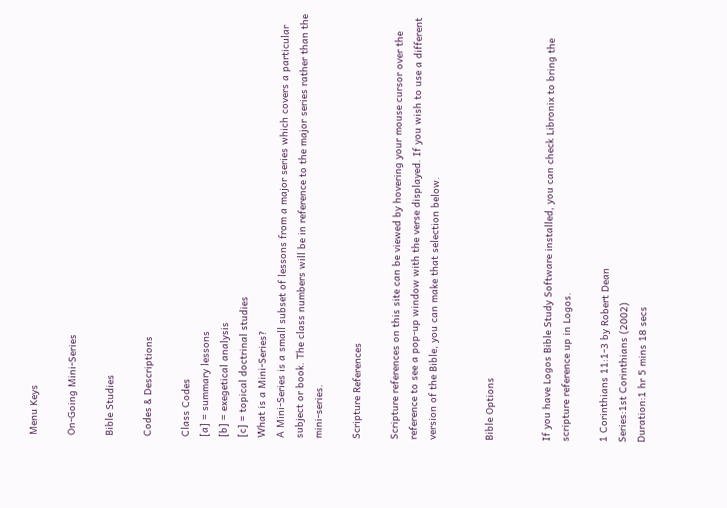Menu Keys

On-Going Mini-Series

Bible Studies

Codes & Descriptions

Class Codes
[a] = summary lessons
[b] = exegetical analysis
[c] = topical doctrinal studies
What is a Mini-Series?
A Mini-Series is a small subset of lessons from a major series which covers a particular subject or book. The class numbers will be in reference to the major series rather than the mini-series.

Scripture References

Scripture references on this site can be viewed by hovering your mouse cursor over the reference to see a pop-up window with the verse displayed. If you wish to use a different version of the Bible, you can make that selection below.


Bible Options


If you have Logos Bible Study Software installed, you can check Libronix to bring the scripture reference up in Logos.

1 Corinthians 11:1-3 by Robert Dean
Series:1st Corinthians (2002)
Duration:1 hr 5 mins 18 secs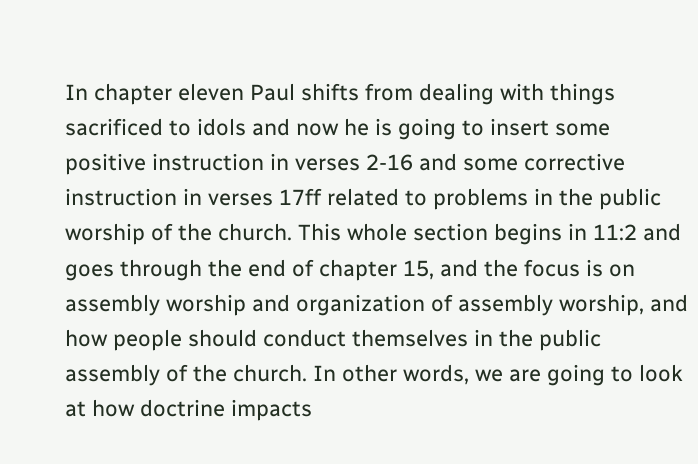In chapter eleven Paul shifts from dealing with things sacrificed to idols and now he is going to insert some positive instruction in verses 2-16 and some corrective instruction in verses 17ff related to problems in the public worship of the church. This whole section begins in 11:2 and goes through the end of chapter 15, and the focus is on assembly worship and organization of assembly worship, and how people should conduct themselves in the public assembly of the church. In other words, we are going to look at how doctrine impacts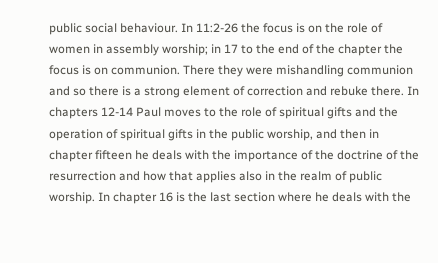public social behaviour. In 11:2-26 the focus is on the role of women in assembly worship; in 17 to the end of the chapter the focus is on communion. There they were mishandling communion and so there is a strong element of correction and rebuke there. In chapters 12-14 Paul moves to the role of spiritual gifts and the operation of spiritual gifts in the public worship, and then in chapter fifteen he deals with the importance of the doctrine of the resurrection and how that applies also in the realm of public worship. In chapter 16 is the last section where he deals with the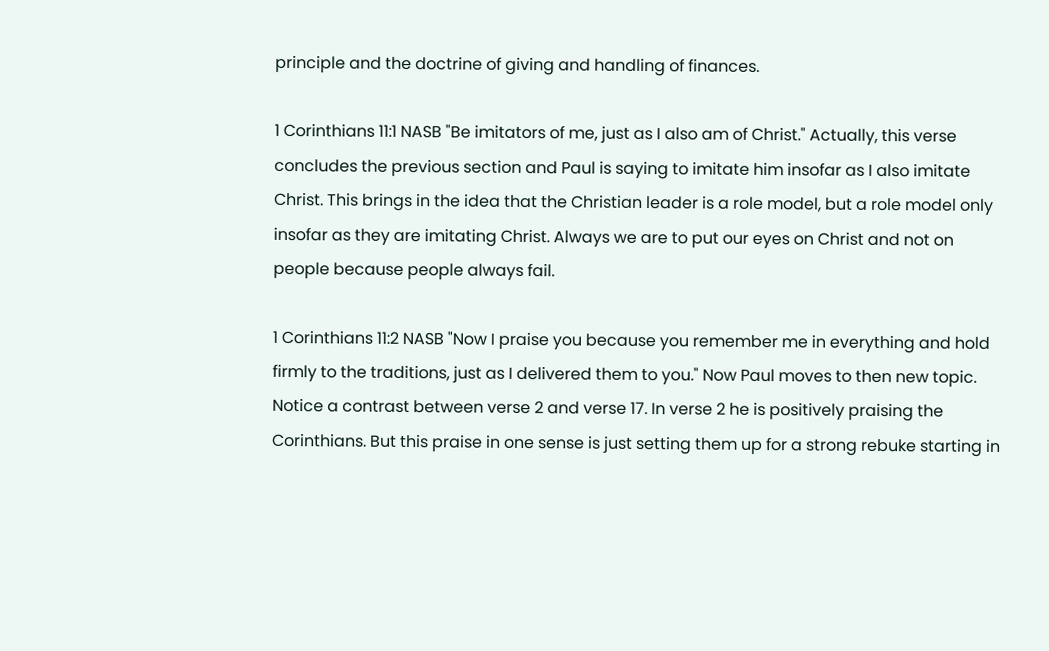principle and the doctrine of giving and handling of finances.

1 Corinthians 11:1 NASB "Be imitators of me, just as I also am of Christ." Actually, this verse concludes the previous section and Paul is saying to imitate him insofar as I also imitate Christ. This brings in the idea that the Christian leader is a role model, but a role model only insofar as they are imitating Christ. Always we are to put our eyes on Christ and not on people because people always fail.

1 Corinthians 11:2 NASB "Now I praise you because you remember me in everything and hold firmly to the traditions, just as I delivered them to you." Now Paul moves to then new topic. Notice a contrast between verse 2 and verse 17. In verse 2 he is positively praising the Corinthians. But this praise in one sense is just setting them up for a strong rebuke starting in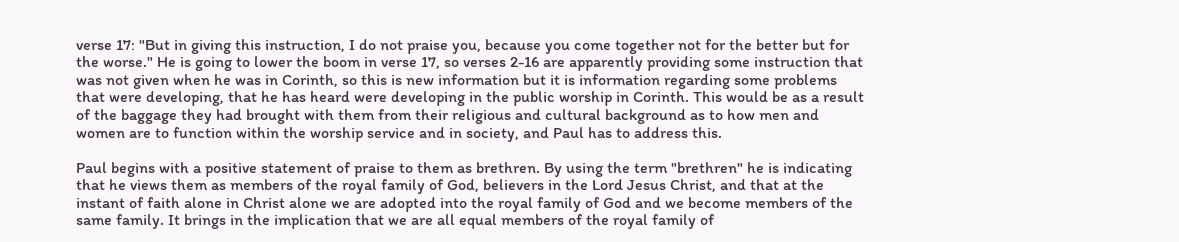verse 17: "But in giving this instruction, I do not praise you, because you come together not for the better but for the worse." He is going to lower the boom in verse 17, so verses 2-16 are apparently providing some instruction that was not given when he was in Corinth, so this is new information but it is information regarding some problems that were developing, that he has heard were developing in the public worship in Corinth. This would be as a result of the baggage they had brought with them from their religious and cultural background as to how men and women are to function within the worship service and in society, and Paul has to address this.

Paul begins with a positive statement of praise to them as brethren. By using the term "brethren" he is indicating that he views them as members of the royal family of God, believers in the Lord Jesus Christ, and that at the instant of faith alone in Christ alone we are adopted into the royal family of God and we become members of the same family. It brings in the implication that we are all equal members of the royal family of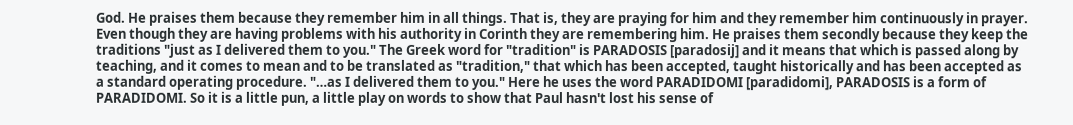God. He praises them because they remember him in all things. That is, they are praying for him and they remember him continuously in prayer. Even though they are having problems with his authority in Corinth they are remembering him. He praises them secondly because they keep the traditions "just as I delivered them to you." The Greek word for "tradition" is PARADOSIS [paradosij] and it means that which is passed along by teaching, and it comes to mean and to be translated as "tradition," that which has been accepted, taught historically and has been accepted as a standard operating procedure. "…as I delivered them to you." Here he uses the word PARADIDOMI [paradidomi], PARADOSIS is a form of PARADIDOMI. So it is a little pun, a little play on words to show that Paul hasn't lost his sense of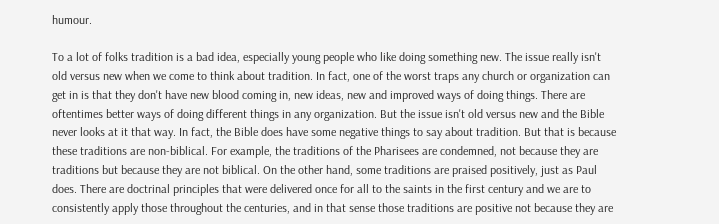humour.

To a lot of folks tradition is a bad idea, especially young people who like doing something new. The issue really isn't old versus new when we come to think about tradition. In fact, one of the worst traps any church or organization can get in is that they don't have new blood coming in, new ideas, new and improved ways of doing things. There are oftentimes better ways of doing different things in any organization. But the issue isn't old versus new and the Bible never looks at it that way. In fact, the Bible does have some negative things to say about tradition. But that is because these traditions are non-biblical. For example, the traditions of the Pharisees are condemned, not because they are traditions but because they are not biblical. On the other hand, some traditions are praised positively, just as Paul does. There are doctrinal principles that were delivered once for all to the saints in the first century and we are to consistently apply those throughout the centuries, and in that sense those traditions are positive not because they are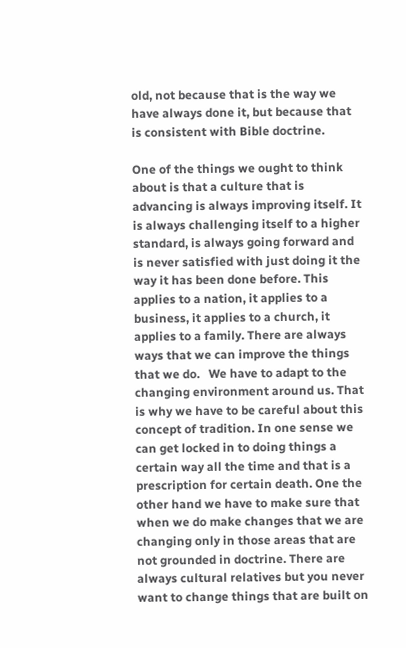old, not because that is the way we have always done it, but because that is consistent with Bible doctrine.

One of the things we ought to think about is that a culture that is advancing is always improving itself. It is always challenging itself to a higher standard, is always going forward and is never satisfied with just doing it the way it has been done before. This applies to a nation, it applies to a business, it applies to a church, it applies to a family. There are always ways that we can improve the things that we do.   We have to adapt to the changing environment around us. That is why we have to be careful about this concept of tradition. In one sense we can get locked in to doing things a certain way all the time and that is a prescription for certain death. One the other hand we have to make sure that when we do make changes that we are changing only in those areas that are not grounded in doctrine. There are always cultural relatives but you never want to change things that are built on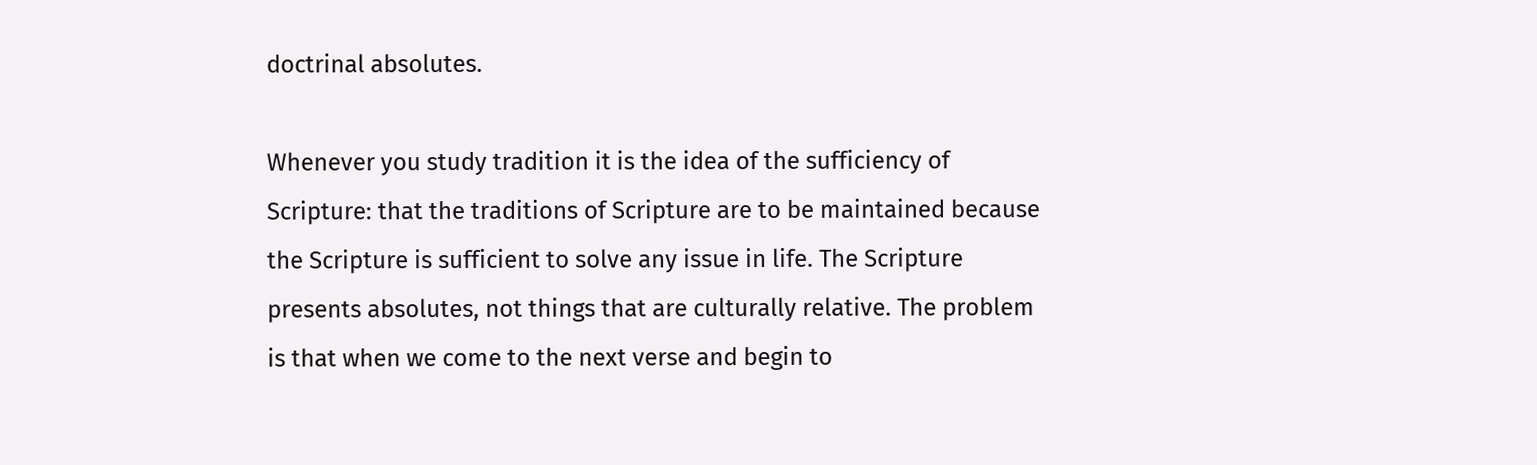doctrinal absolutes.

Whenever you study tradition it is the idea of the sufficiency of Scripture: that the traditions of Scripture are to be maintained because the Scripture is sufficient to solve any issue in life. The Scripture presents absolutes, not things that are culturally relative. The problem is that when we come to the next verse and begin to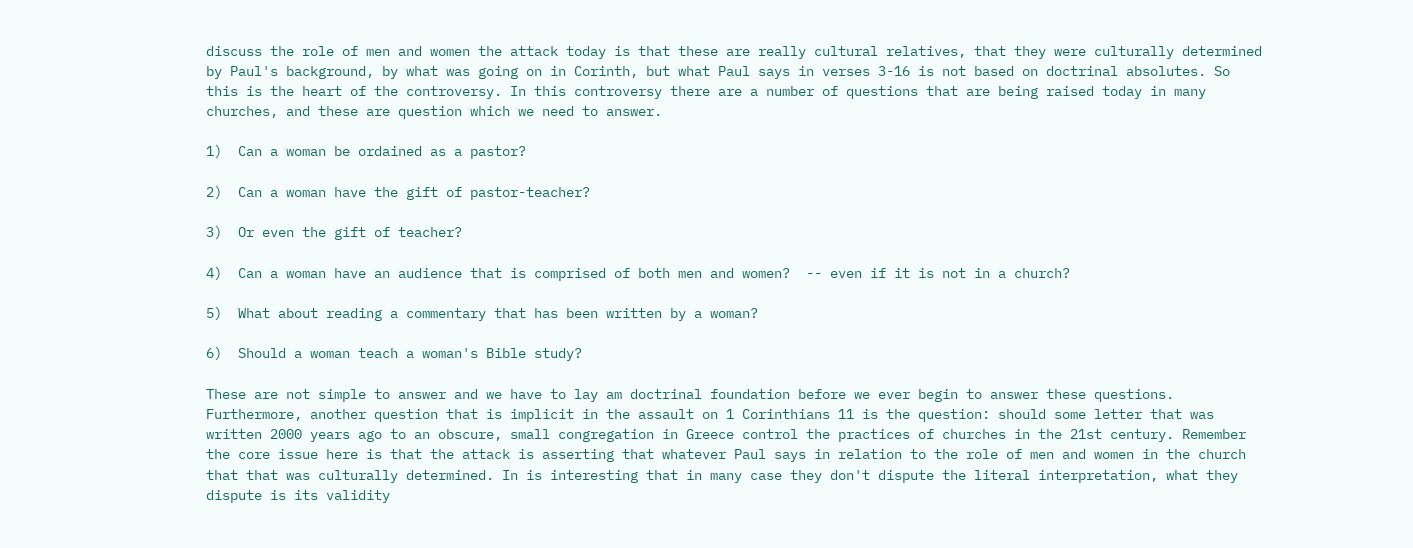discuss the role of men and women the attack today is that these are really cultural relatives, that they were culturally determined by Paul's background, by what was going on in Corinth, but what Paul says in verses 3-16 is not based on doctrinal absolutes. So this is the heart of the controversy. In this controversy there are a number of questions that are being raised today in many churches, and these are question which we need to answer.

1)  Can a woman be ordained as a pastor?

2)  Can a woman have the gift of pastor-teacher?

3)  Or even the gift of teacher?

4)  Can a woman have an audience that is comprised of both men and women?  -- even if it is not in a church?

5)  What about reading a commentary that has been written by a woman?

6)  Should a woman teach a woman's Bible study?

These are not simple to answer and we have to lay am doctrinal foundation before we ever begin to answer these questions. Furthermore, another question that is implicit in the assault on 1 Corinthians 11 is the question: should some letter that was written 2000 years ago to an obscure, small congregation in Greece control the practices of churches in the 21st century. Remember the core issue here is that the attack is asserting that whatever Paul says in relation to the role of men and women in the church that that was culturally determined. In is interesting that in many case they don't dispute the literal interpretation, what they dispute is its validity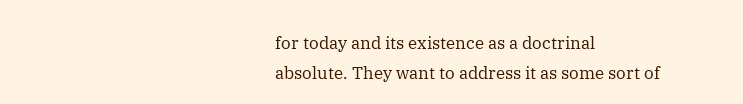for today and its existence as a doctrinal absolute. They want to address it as some sort of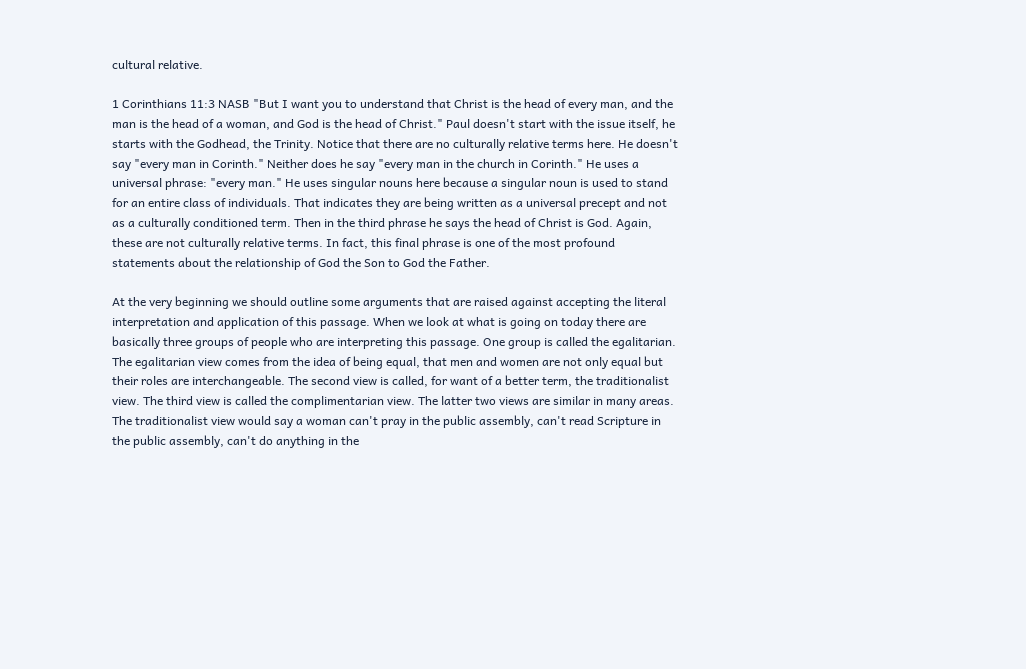cultural relative.

1 Corinthians 11:3 NASB "But I want you to understand that Christ is the head of every man, and the man is the head of a woman, and God is the head of Christ." Paul doesn't start with the issue itself, he starts with the Godhead, the Trinity. Notice that there are no culturally relative terms here. He doesn't say "every man in Corinth." Neither does he say "every man in the church in Corinth." He uses a universal phrase: "every man." He uses singular nouns here because a singular noun is used to stand for an entire class of individuals. That indicates they are being written as a universal precept and not as a culturally conditioned term. Then in the third phrase he says the head of Christ is God. Again, these are not culturally relative terms. In fact, this final phrase is one of the most profound statements about the relationship of God the Son to God the Father.

At the very beginning we should outline some arguments that are raised against accepting the literal interpretation and application of this passage. When we look at what is going on today there are basically three groups of people who are interpreting this passage. One group is called the egalitarian. The egalitarian view comes from the idea of being equal, that men and women are not only equal but their roles are interchangeable. The second view is called, for want of a better term, the traditionalist view. The third view is called the complimentarian view. The latter two views are similar in many areas. The traditionalist view would say a woman can't pray in the public assembly, can't read Scripture in the public assembly, can't do anything in the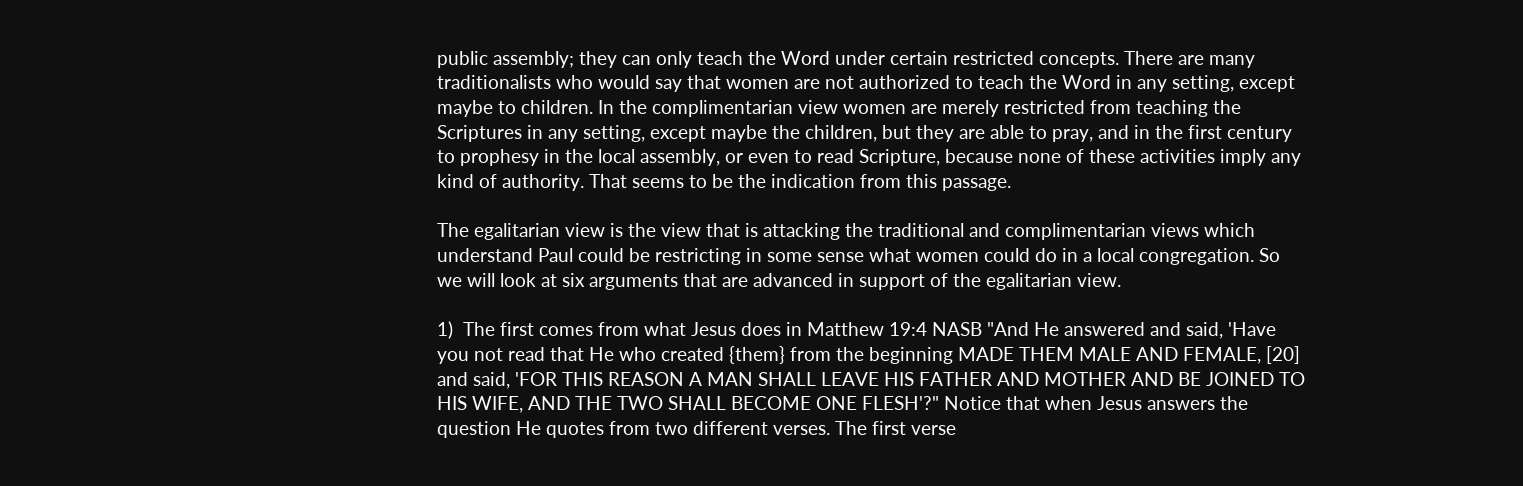public assembly; they can only teach the Word under certain restricted concepts. There are many traditionalists who would say that women are not authorized to teach the Word in any setting, except maybe to children. In the complimentarian view women are merely restricted from teaching the Scriptures in any setting, except maybe the children, but they are able to pray, and in the first century to prophesy in the local assembly, or even to read Scripture, because none of these activities imply any kind of authority. That seems to be the indication from this passage.

The egalitarian view is the view that is attacking the traditional and complimentarian views which understand Paul could be restricting in some sense what women could do in a local congregation. So we will look at six arguments that are advanced in support of the egalitarian view.

1)  The first comes from what Jesus does in Matthew 19:4 NASB "And He answered and said, 'Have you not read that He who created {them} from the beginning MADE THEM MALE AND FEMALE, [20] and said, 'FOR THIS REASON A MAN SHALL LEAVE HIS FATHER AND MOTHER AND BE JOINED TO HIS WIFE, AND THE TWO SHALL BECOME ONE FLESH'?" Notice that when Jesus answers the question He quotes from two different verses. The first verse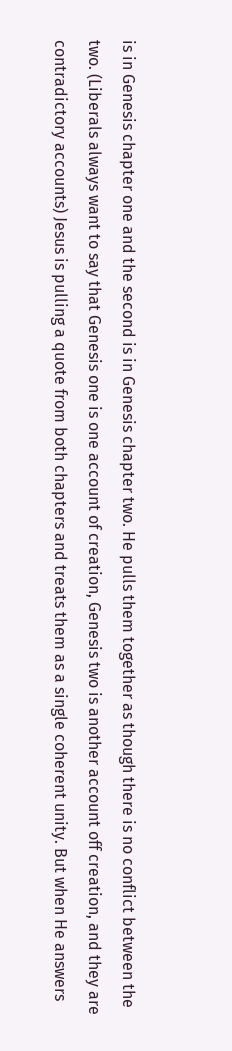is in Genesis chapter one and the second is in Genesis chapter two. He pulls them together as though there is no conflict between the two. (Liberals always want to say that Genesis one is one account of creation, Genesis two is another account off creation, and they are contradictory accounts) Jesus is pulling a quote from both chapters and treats them as a single coherent unity. But when He answers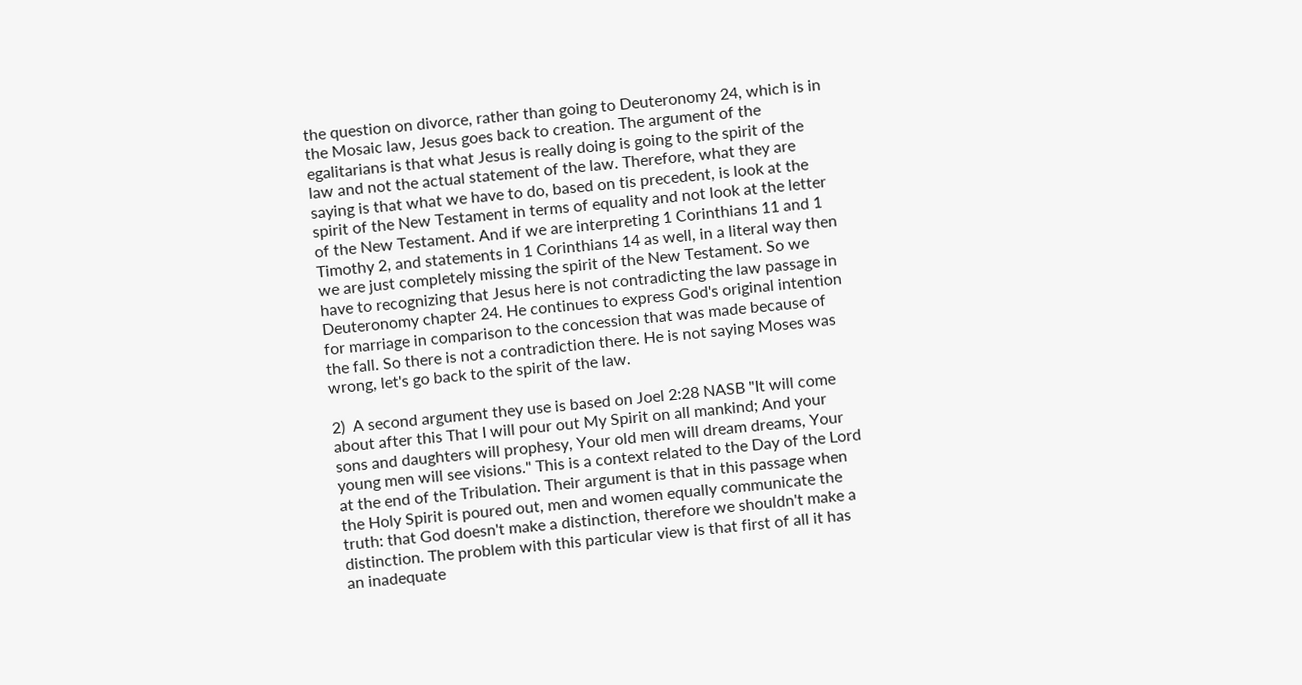the question on divorce, rather than going to Deuteronomy 24, which is in the Mosaic law, Jesus goes back to creation. The argument of the egalitarians is that what Jesus is really doing is going to the spirit of the law and not the actual statement of the law. Therefore, what they are saying is that what we have to do, based on tis precedent, is look at the spirit of the New Testament in terms of equality and not look at the letter of the New Testament. And if we are interpreting 1 Corinthians 11 and 1 Timothy 2, and statements in 1 Corinthians 14 as well, in a literal way then we are just completely missing the spirit of the New Testament. So we have to recognizing that Jesus here is not contradicting the law passage in Deuteronomy chapter 24. He continues to express God's original intention for marriage in comparison to the concession that was made because of the fall. So there is not a contradiction there. He is not saying Moses was wrong, let's go back to the spirit of the law.

2)  A second argument they use is based on Joel 2:28 NASB "It will come about after this That I will pour out My Spirit on all mankind; And your sons and daughters will prophesy, Your old men will dream dreams, Your young men will see visions." This is a context related to the Day of the Lord at the end of the Tribulation. Their argument is that in this passage when the Holy Spirit is poured out, men and women equally communicate the truth: that God doesn't make a distinction, therefore we shouldn't make a distinction. The problem with this particular view is that first of all it has an inadequate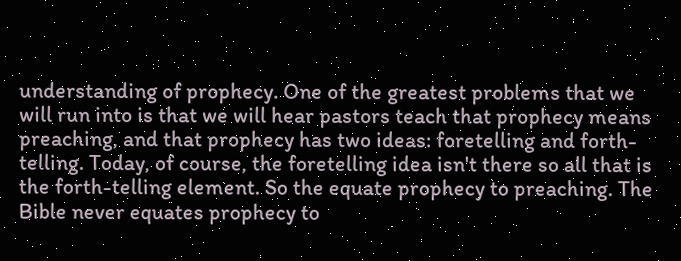understanding of prophecy. One of the greatest problems that we will run into is that we will hear pastors teach that prophecy means preaching, and that prophecy has two ideas: foretelling and forth-telling. Today, of course, the foretelling idea isn't there so all that is the forth-telling element. So the equate prophecy to preaching. The Bible never equates prophecy to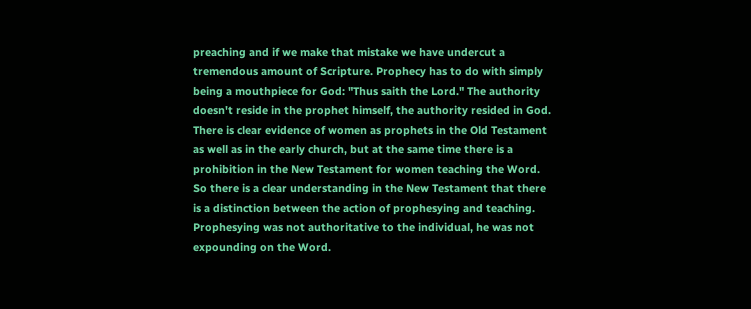preaching and if we make that mistake we have undercut a tremendous amount of Scripture. Prophecy has to do with simply being a mouthpiece for God: "Thus saith the Lord." The authority doesn't reside in the prophet himself, the authority resided in God. There is clear evidence of women as prophets in the Old Testament as well as in the early church, but at the same time there is a prohibition in the New Testament for women teaching the Word. So there is a clear understanding in the New Testament that there is a distinction between the action of prophesying and teaching. Prophesying was not authoritative to the individual, he was not expounding on the Word.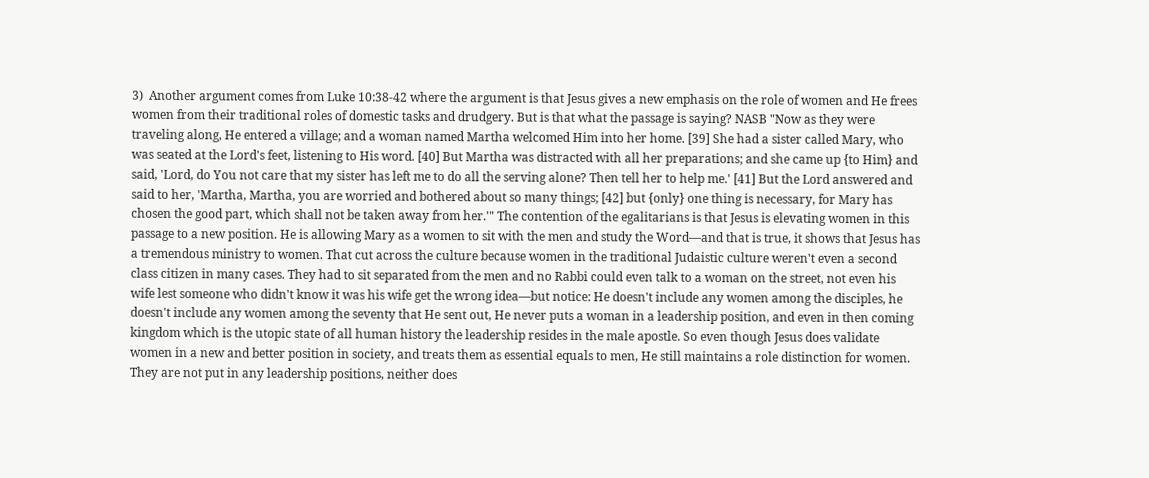3)  Another argument comes from Luke 10:38-42 where the argument is that Jesus gives a new emphasis on the role of women and He frees women from their traditional roles of domestic tasks and drudgery. But is that what the passage is saying? NASB "Now as they were traveling along, He entered a village; and a woman named Martha welcomed Him into her home. [39] She had a sister called Mary, who was seated at the Lord's feet, listening to His word. [40] But Martha was distracted with all her preparations; and she came up {to Him} and said, 'Lord, do You not care that my sister has left me to do all the serving alone? Then tell her to help me.' [41] But the Lord answered and said to her, 'Martha, Martha, you are worried and bothered about so many things; [42] but {only} one thing is necessary, for Mary has chosen the good part, which shall not be taken away from her.'" The contention of the egalitarians is that Jesus is elevating women in this passage to a new position. He is allowing Mary as a women to sit with the men and study the Word—and that is true, it shows that Jesus has a tremendous ministry to women. That cut across the culture because women in the traditional Judaistic culture weren't even a second class citizen in many cases. They had to sit separated from the men and no Rabbi could even talk to a woman on the street, not even his wife lest someone who didn't know it was his wife get the wrong idea—but notice: He doesn't include any women among the disciples, he doesn't include any women among the seventy that He sent out, He never puts a woman in a leadership position, and even in then coming kingdom which is the utopic state of all human history the leadership resides in the male apostle. So even though Jesus does validate women in a new and better position in society, and treats them as essential equals to men, He still maintains a role distinction for women. They are not put in any leadership positions, neither does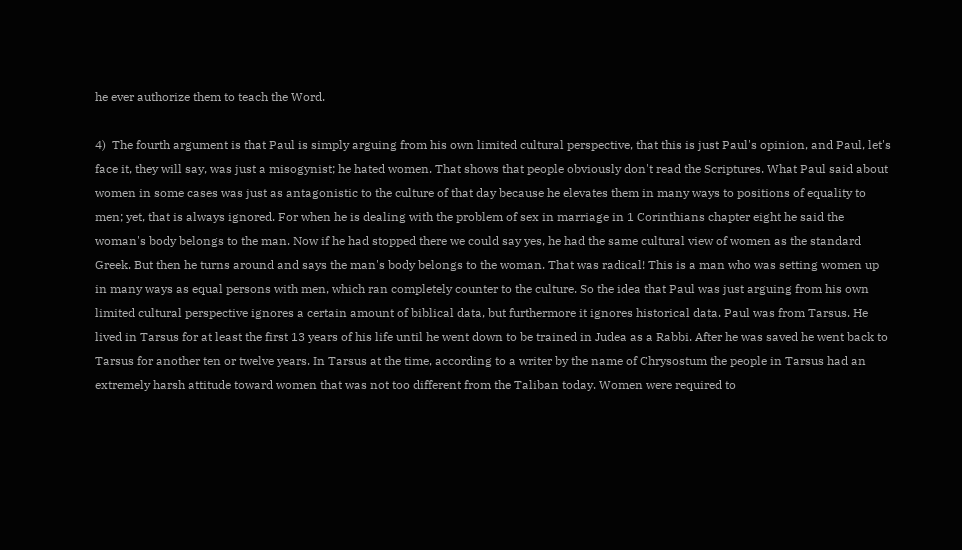he ever authorize them to teach the Word.

4)  The fourth argument is that Paul is simply arguing from his own limited cultural perspective, that this is just Paul's opinion, and Paul, let's face it, they will say, was just a misogynist; he hated women. That shows that people obviously don't read the Scriptures. What Paul said about women in some cases was just as antagonistic to the culture of that day because he elevates them in many ways to positions of equality to men; yet, that is always ignored. For when he is dealing with the problem of sex in marriage in 1 Corinthians chapter eight he said the woman's body belongs to the man. Now if he had stopped there we could say yes, he had the same cultural view of women as the standard Greek. But then he turns around and says the man's body belongs to the woman. That was radical! This is a man who was setting women up in many ways as equal persons with men, which ran completely counter to the culture. So the idea that Paul was just arguing from his own limited cultural perspective ignores a certain amount of biblical data, but furthermore it ignores historical data. Paul was from Tarsus. He lived in Tarsus for at least the first 13 years of his life until he went down to be trained in Judea as a Rabbi. After he was saved he went back to Tarsus for another ten or twelve years. In Tarsus at the time, according to a writer by the name of Chrysostum the people in Tarsus had an extremely harsh attitude toward women that was not too different from the Taliban today. Women were required to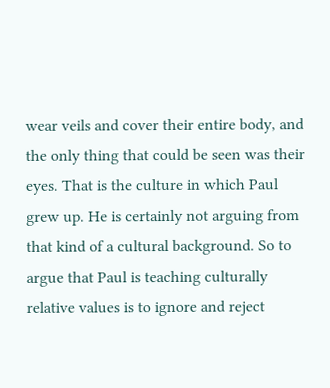wear veils and cover their entire body, and the only thing that could be seen was their eyes. That is the culture in which Paul grew up. He is certainly not arguing from that kind of a cultural background. So to argue that Paul is teaching culturally relative values is to ignore and reject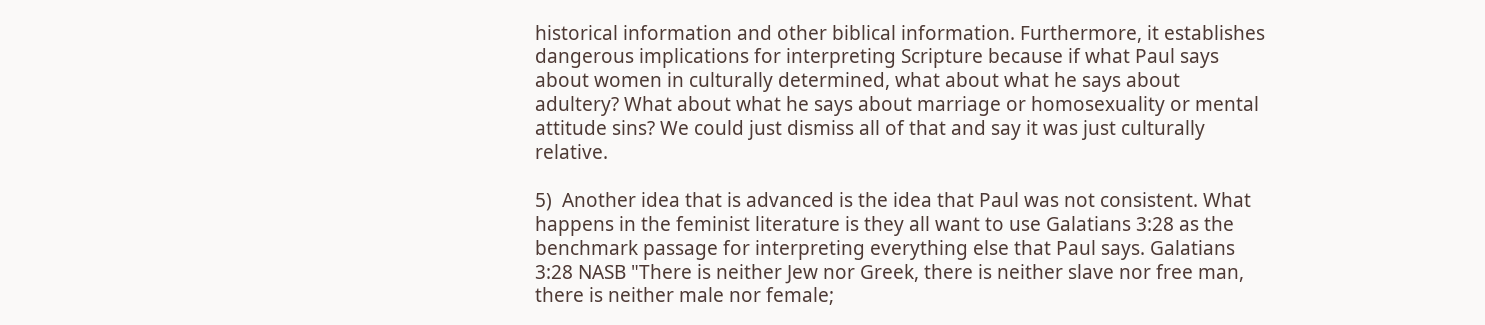historical information and other biblical information. Furthermore, it establishes dangerous implications for interpreting Scripture because if what Paul says about women in culturally determined, what about what he says about adultery? What about what he says about marriage or homosexuality or mental attitude sins? We could just dismiss all of that and say it was just culturally relative.

5)  Another idea that is advanced is the idea that Paul was not consistent. What happens in the feminist literature is they all want to use Galatians 3:28 as the benchmark passage for interpreting everything else that Paul says. Galatians 3:28 NASB "There is neither Jew nor Greek, there is neither slave nor free man, there is neither male nor female;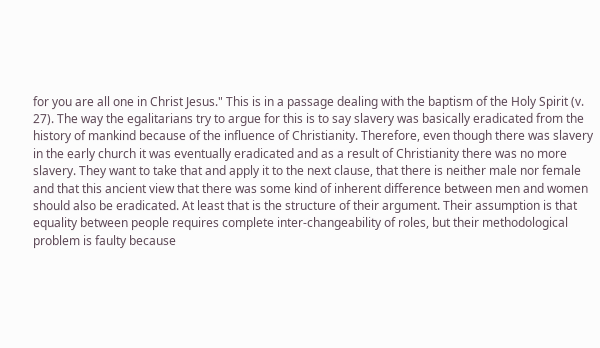for you are all one in Christ Jesus." This is in a passage dealing with the baptism of the Holy Spirit (v. 27). The way the egalitarians try to argue for this is to say slavery was basically eradicated from the history of mankind because of the influence of Christianity. Therefore, even though there was slavery in the early church it was eventually eradicated and as a result of Christianity there was no more slavery. They want to take that and apply it to the next clause, that there is neither male nor female and that this ancient view that there was some kind of inherent difference between men and women should also be eradicated. At least that is the structure of their argument. Their assumption is that equality between people requires complete inter-changeability of roles, but their methodological problem is faulty because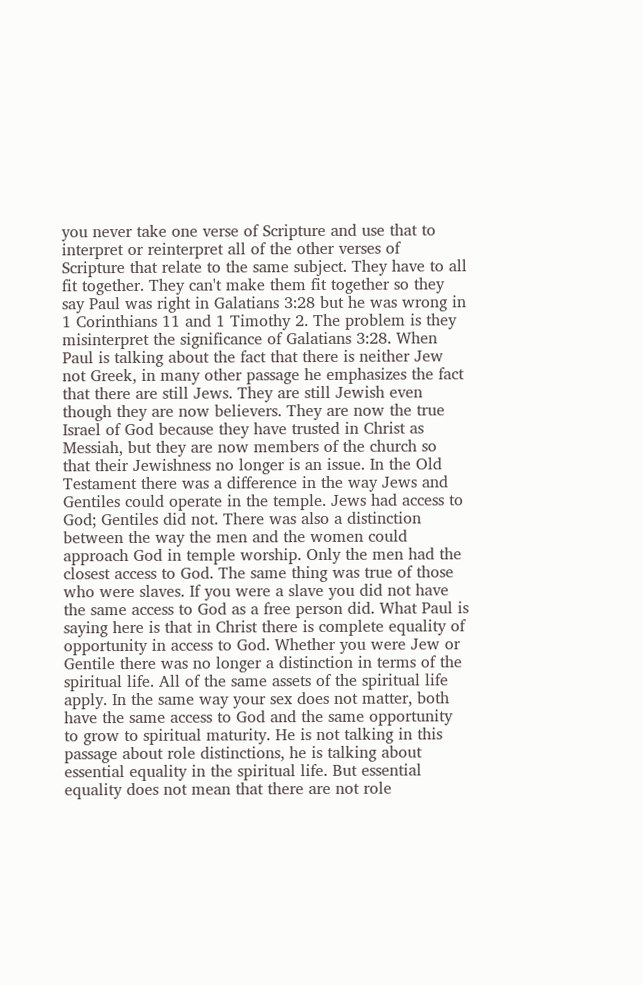you never take one verse of Scripture and use that to interpret or reinterpret all of the other verses of Scripture that relate to the same subject. They have to all fit together. They can't make them fit together so they say Paul was right in Galatians 3:28 but he was wrong in 1 Corinthians 11 and 1 Timothy 2. The problem is they misinterpret the significance of Galatians 3:28. When Paul is talking about the fact that there is neither Jew not Greek, in many other passage he emphasizes the fact that there are still Jews. They are still Jewish even though they are now believers. They are now the true Israel of God because they have trusted in Christ as Messiah, but they are now members of the church so that their Jewishness no longer is an issue. In the Old Testament there was a difference in the way Jews and Gentiles could operate in the temple. Jews had access to God; Gentiles did not. There was also a distinction between the way the men and the women could approach God in temple worship. Only the men had the closest access to God. The same thing was true of those who were slaves. If you were a slave you did not have the same access to God as a free person did. What Paul is saying here is that in Christ there is complete equality of opportunity in access to God. Whether you were Jew or Gentile there was no longer a distinction in terms of the spiritual life. All of the same assets of the spiritual life apply. In the same way your sex does not matter, both have the same access to God and the same opportunity to grow to spiritual maturity. He is not talking in this passage about role distinctions, he is talking about essential equality in the spiritual life. But essential equality does not mean that there are not role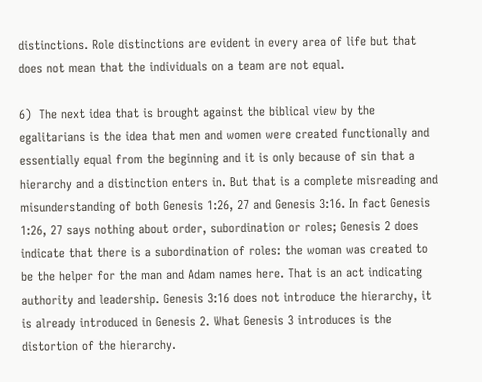distinctions. Role distinctions are evident in every area of life but that does not mean that the individuals on a team are not equal.

6)  The next idea that is brought against the biblical view by the egalitarians is the idea that men and women were created functionally and essentially equal from the beginning and it is only because of sin that a hierarchy and a distinction enters in. But that is a complete misreading and misunderstanding of both Genesis 1:26, 27 and Genesis 3:16. In fact Genesis 1:26, 27 says nothing about order, subordination or roles; Genesis 2 does indicate that there is a subordination of roles: the woman was created to be the helper for the man and Adam names here. That is an act indicating authority and leadership. Genesis 3:16 does not introduce the hierarchy, it is already introduced in Genesis 2. What Genesis 3 introduces is the distortion of the hierarchy.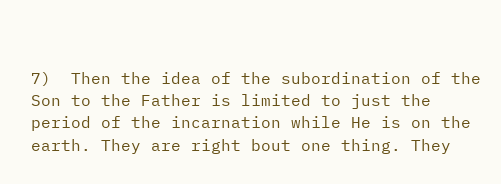7)  Then the idea of the subordination of the Son to the Father is limited to just the period of the incarnation while He is on the earth. They are right bout one thing. They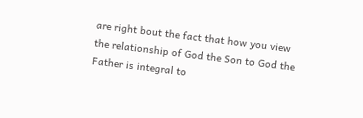are right bout the fact that how you view the relationship of God the Son to God the Father is integral to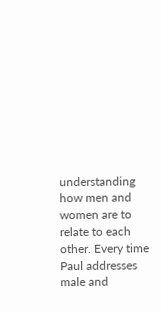understanding how men and women are to relate to each other. Every time Paul addresses male and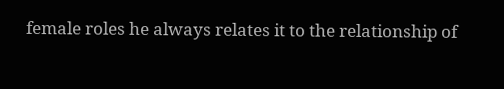female roles he always relates it to the relationship of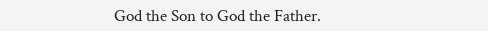God the Son to God the Father.